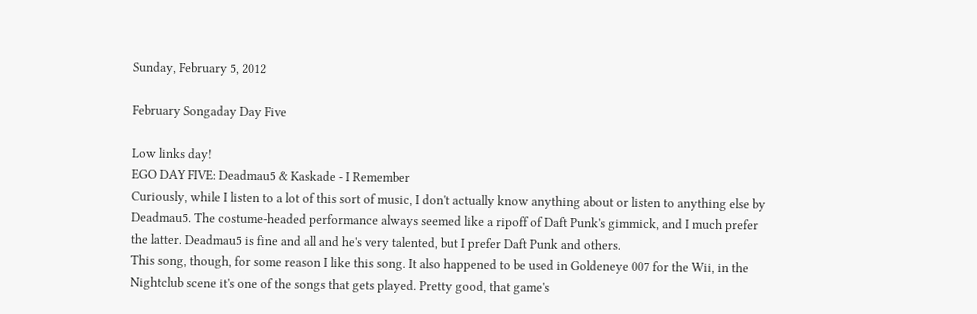Sunday, February 5, 2012

February Songaday Day Five

Low links day!
EGO DAY FIVE: Deadmau5 & Kaskade - I Remember
Curiously, while I listen to a lot of this sort of music, I don't actually know anything about or listen to anything else by Deadmau5. The costume-headed performance always seemed like a ripoff of Daft Punk's gimmick, and I much prefer the latter. Deadmau5 is fine and all and he's very talented, but I prefer Daft Punk and others.
This song, though, for some reason I like this song. It also happened to be used in Goldeneye 007 for the Wii, in the Nightclub scene it's one of the songs that gets played. Pretty good, that game's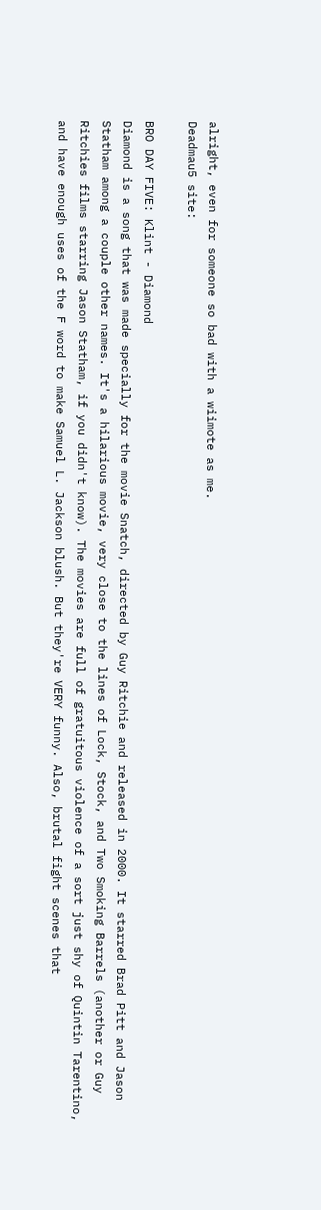alright, even for someone so bad with a wiimote as me.
Deadmau5 site:

BRO DAY FIVE: Klint - Diamond
Diamond is a song that was made specially for the movie Snatch, directed by Guy Ritchie and released in 2000. It starred Brad Pitt and Jason Statham among a couple other names. It's a hilarious movie, very close to the lines of Lock, Stock, and Two Smoking Barrels (another or Guy Ritchies films starring Jason Statham, if you didn't know). The movies are full of gratuitous violence of a sort just shy of Quintin Tarentino, and have enough uses of the F word to make Samuel L. Jackson blush. But they're VERY funny. Also, brutal fight scenes that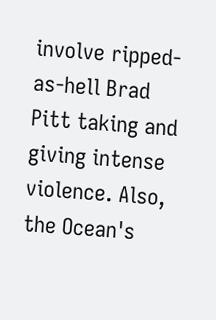involve ripped-as-hell Brad Pitt taking and giving intense violence. Also, the Ocean's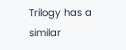Trilogy has a similar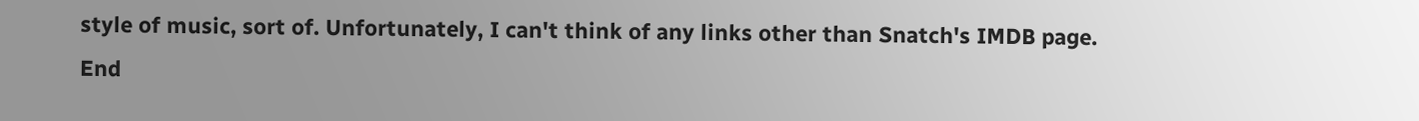style of music, sort of. Unfortunately, I can't think of any links other than Snatch's IMDB page.
End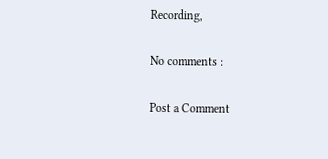Recording,

No comments :

Post a Comment